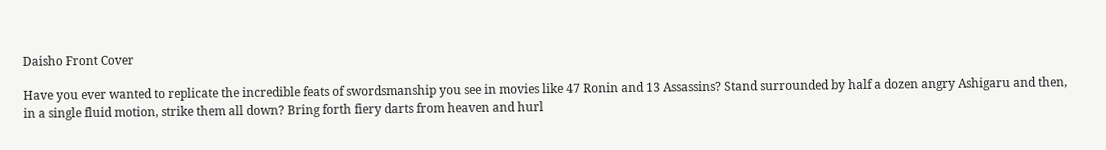Daisho Front Cover

Have you ever wanted to replicate the incredible feats of swordsmanship you see in movies like 47 Ronin and 13 Assassins? Stand surrounded by half a dozen angry Ashigaru and then, in a single fluid motion, strike them all down? Bring forth fiery darts from heaven and hurl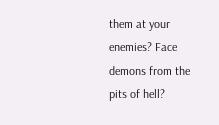them at your enemies? Face demons from the pits of hell?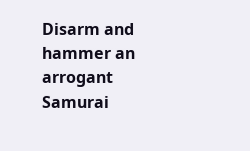Disarm and hammer an arrogant Samurai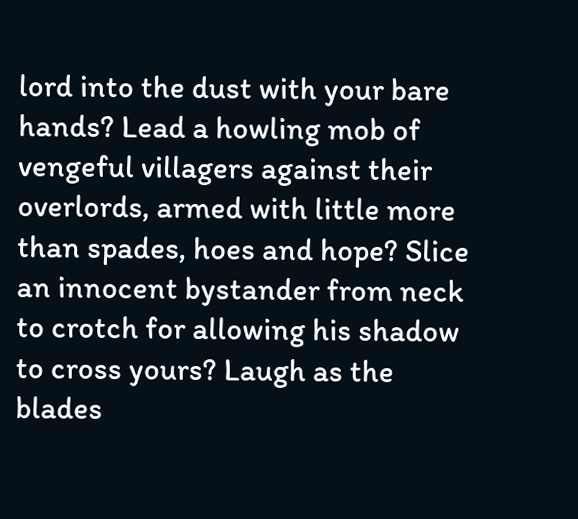lord into the dust with your bare hands? Lead a howling mob of vengeful villagers against their overlords, armed with little more than spades, hoes and hope? Slice an innocent bystander from neck to crotch for allowing his shadow to cross yours? Laugh as the blades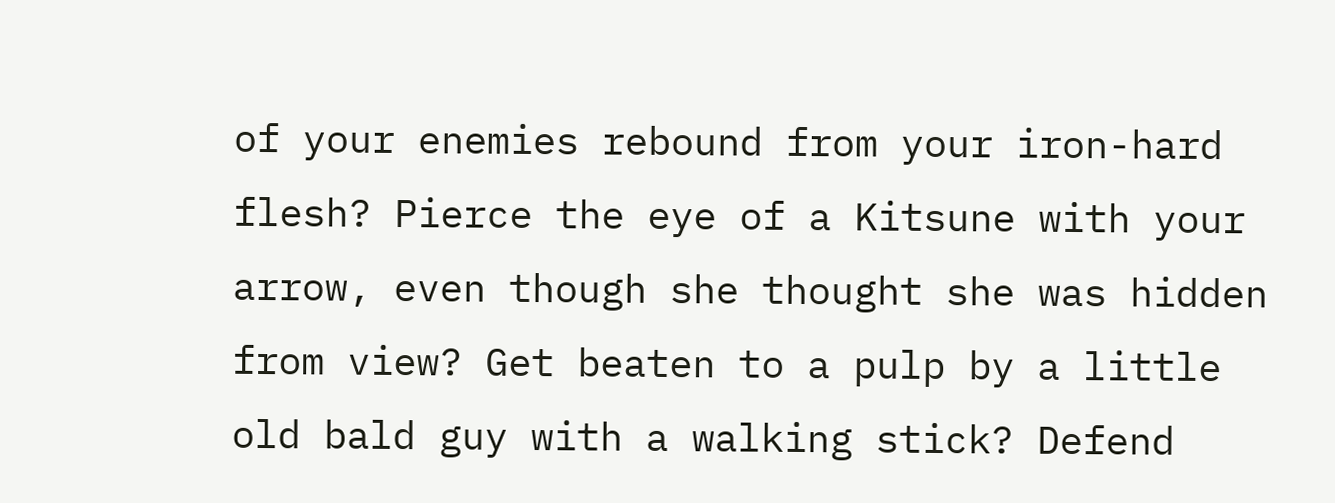of your enemies rebound from your iron-hard flesh? Pierce the eye of a Kitsune with your arrow, even though she thought she was hidden from view? Get beaten to a pulp by a little old bald guy with a walking stick? Defend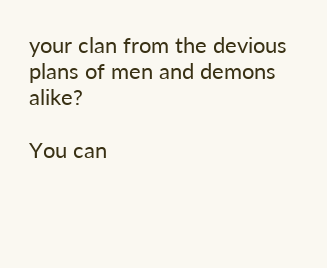your clan from the devious plans of men and demons alike?

You can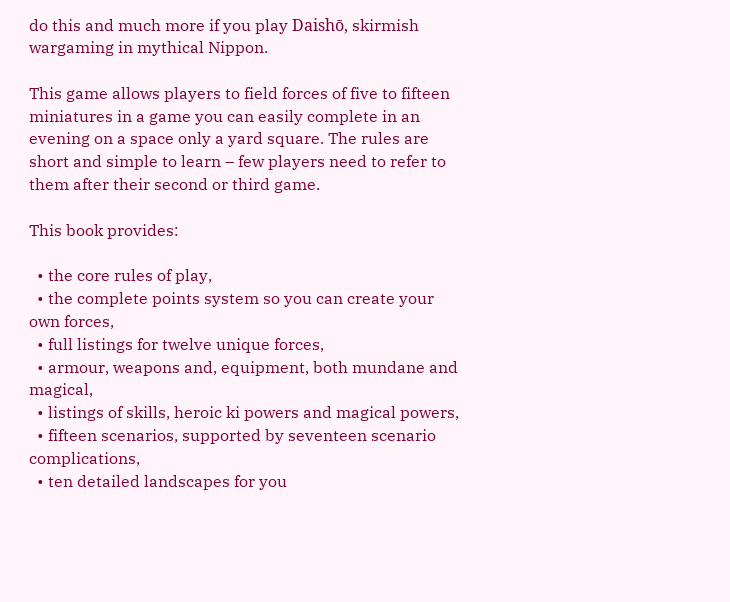do this and much more if you play Daishō, skirmish wargaming in mythical Nippon.

This game allows players to field forces of five to fifteen miniatures in a game you can easily complete in an evening on a space only a yard square. The rules are short and simple to learn – few players need to refer to them after their second or third game.

This book provides:

  • the core rules of play,
  • the complete points system so you can create your own forces,
  • full listings for twelve unique forces,
  • armour, weapons and, equipment, both mundane and magical,
  • listings of skills, heroic ki powers and magical powers,
  • fifteen scenarios, supported by seventeen scenario complications,
  • ten detailed landscapes for you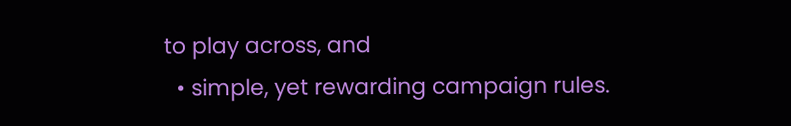to play across, and
  • simple, yet rewarding campaign rules.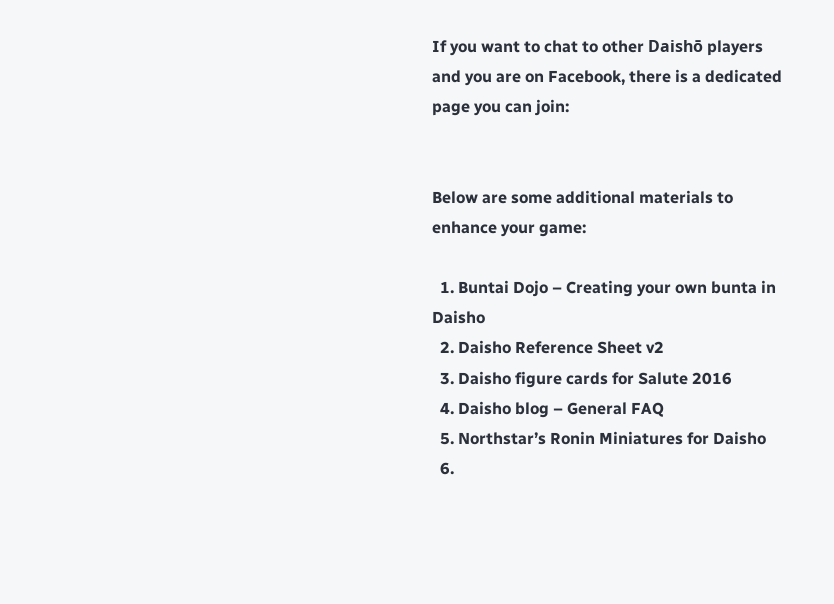If you want to chat to other Daishō players and you are on Facebook, there is a dedicated page you can join:


Below are some additional materials to enhance your game:

  1. Buntai Dojo – Creating your own bunta in Daisho
  2. Daisho Reference Sheet v2
  3. Daisho figure cards for Salute 2016
  4. Daisho blog – General FAQ
  5. Northstar’s Ronin Miniatures for Daisho
  6.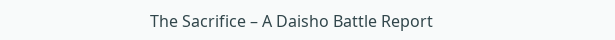The Sacrifice – A Daisho Battle Report